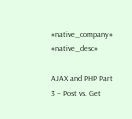#native_company# #native_desc#

AJAX and PHP Part 3 – Post vs. Get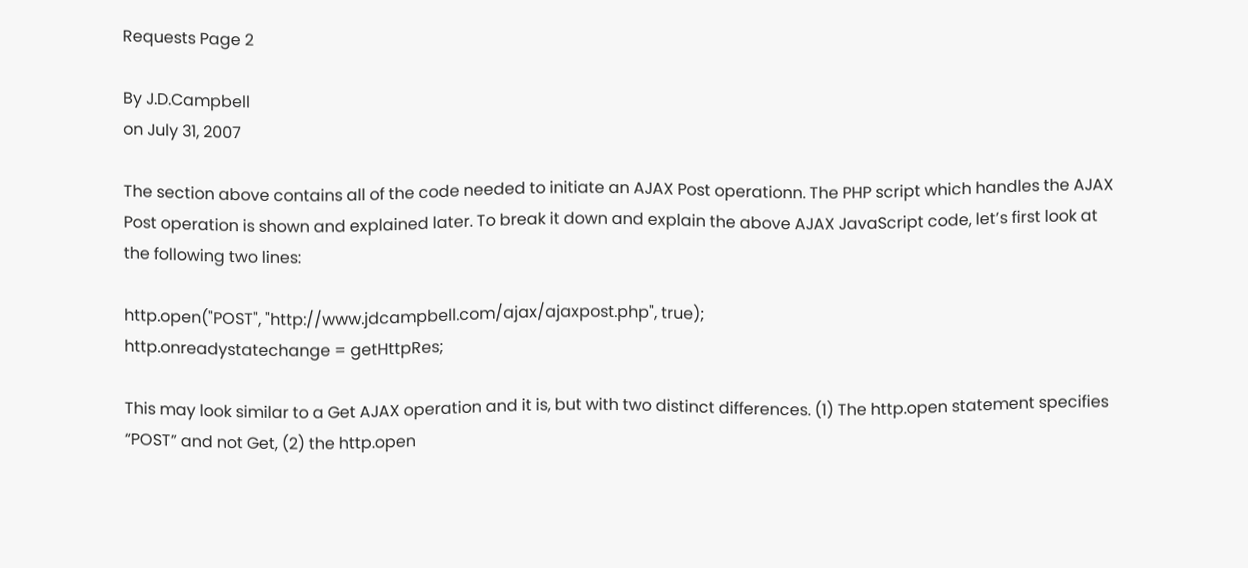Requests Page 2

By J.D.Campbell
on July 31, 2007

The section above contains all of the code needed to initiate an AJAX Post operationn. The PHP script which handles the AJAX Post operation is shown and explained later. To break it down and explain the above AJAX JavaScript code, let’s first look at the following two lines:

http.open("POST", "http://www.jdcampbell.com/ajax/ajaxpost.php", true);
http.onreadystatechange = getHttpRes;

This may look similar to a Get AJAX operation and it is, but with two distinct differences. (1) The http.open statement specifies “POST” and not Get, (2) the http.open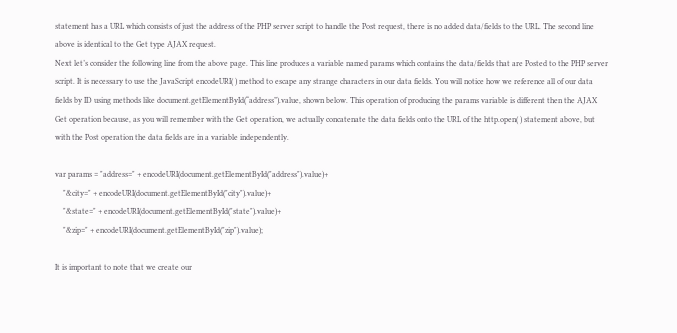statement has a URL which consists of just the address of the PHP server script to handle the Post request, there is no added data/fields to the URL. The second line above is identical to the Get type AJAX request.
Next let’s consider the following line from the above page. This line produces a variable named params which contains the data/fields that are Posted to the PHP server script. It is necessary to use the JavaScript encodeURI( ) method to escape any strange characters in our data fields. You will notice how we reference all of our data fields by ID using methods like document.getElementById(“address”).value, shown below. This operation of producing the params variable is different then the AJAX Get operation because, as you will remember with the Get operation, we actually concatenate the data fields onto the URL of the http.open( ) statement above, but with the Post operation the data fields are in a variable independently.

var params = "address=" + encodeURI(document.getElementById("address").value)+
    "&city=" + encodeURI(document.getElementById("city").value)+
    "&state=" + encodeURI(document.getElementById("state").value)+
    "&zip=" + encodeURI(document.getElementById("zip").value);

It is important to note that we create our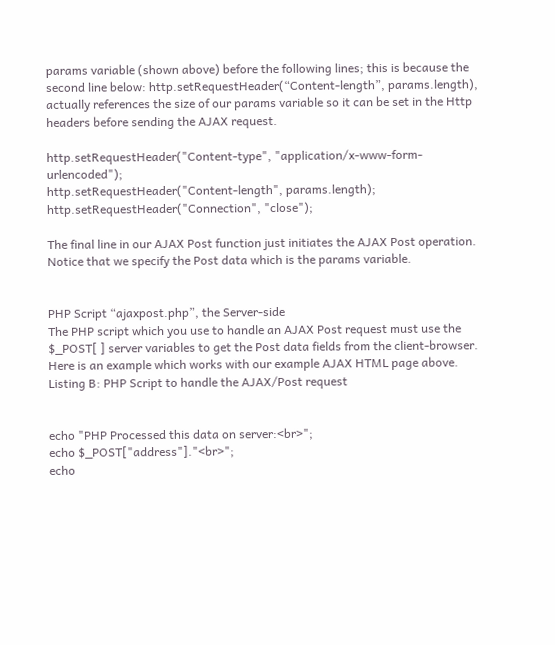params variable (shown above) before the following lines; this is because the second line below: http.setRequestHeader(“Content-length”, params.length), actually references the size of our params variable so it can be set in the Http headers before sending the AJAX request.

http.setRequestHeader("Content-type", "application/x-www-form-urlencoded");
http.setRequestHeader("Content-length", params.length);
http.setRequestHeader("Connection", "close");

The final line in our AJAX Post function just initiates the AJAX Post operation. Notice that we specify the Post data which is the params variable.


PHP Script “ajaxpost.php”, the Server-side
The PHP script which you use to handle an AJAX Post request must use the $_POST[ ] server variables to get the Post data fields from the client-browser. Here is an example which works with our example AJAX HTML page above.
Listing B: PHP Script to handle the AJAX/Post request


echo "PHP Processed this data on server:<br>";
echo $_POST["address"]."<br>";
echo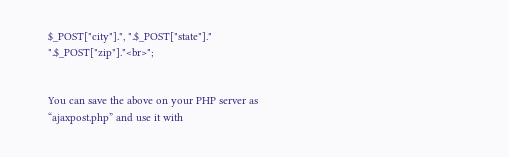$_POST["city"].", ".$_POST["state"]." ".$_POST["zip"]."<br>";


You can save the above on your PHP server as “ajaxpost.php” and use it with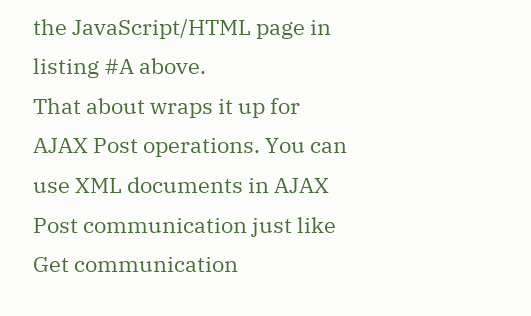the JavaScript/HTML page in listing #A above.
That about wraps it up for AJAX Post operations. You can use XML documents in AJAX Post communication just like Get communication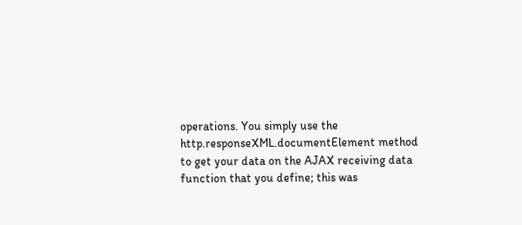operations. You simply use the http.responseXML.documentElement method to get your data on the AJAX receiving data function that you define; this was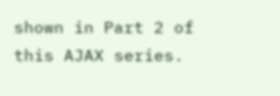shown in Part 2 of this AJAX series.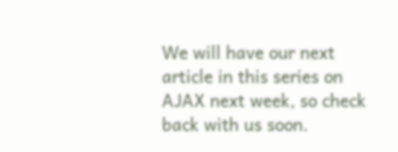We will have our next article in this series on AJAX next week, so check back with us soon.